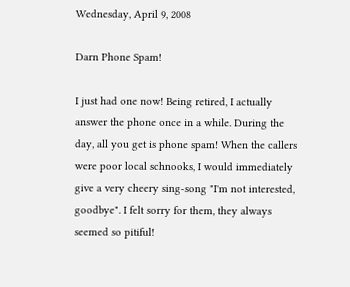Wednesday, April 9, 2008

Darn Phone Spam!

I just had one now! Being retired, I actually answer the phone once in a while. During the day, all you get is phone spam! When the callers were poor local schnooks, I would immediately give a very cheery sing-song "I'm not interested, goodbye". I felt sorry for them, they always seemed so pitiful!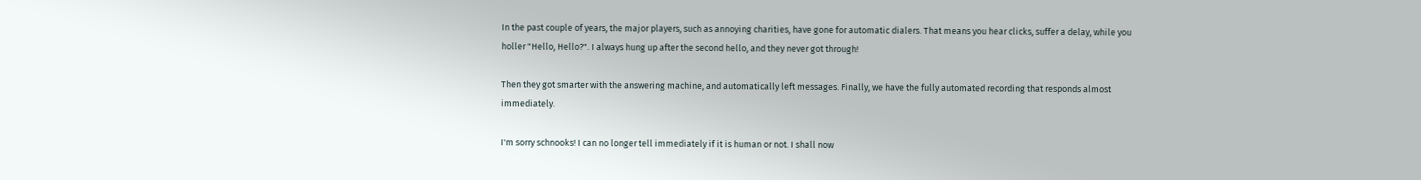In the past couple of years, the major players, such as annoying charities, have gone for automatic dialers. That means you hear clicks, suffer a delay, while you holler "Hello, Hello?". I always hung up after the second hello, and they never got through!

Then they got smarter with the answering machine, and automatically left messages. Finally, we have the fully automated recording that responds almost immediately.

I'm sorry schnooks! I can no longer tell immediately if it is human or not. I shall now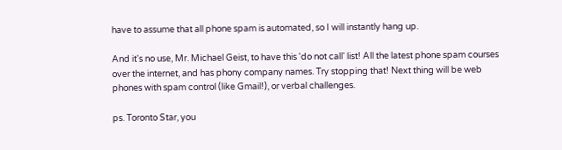have to assume that all phone spam is automated, so I will instantly hang up.

And it's no use, Mr. Michael Geist, to have this 'do not call' list! All the latest phone spam courses over the internet, and has phony company names. Try stopping that! Next thing will be web phones with spam control (like Gmail!), or verbal challenges.

ps. Toronto Star, you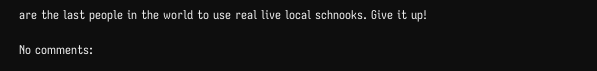are the last people in the world to use real live local schnooks. Give it up!

No comments: